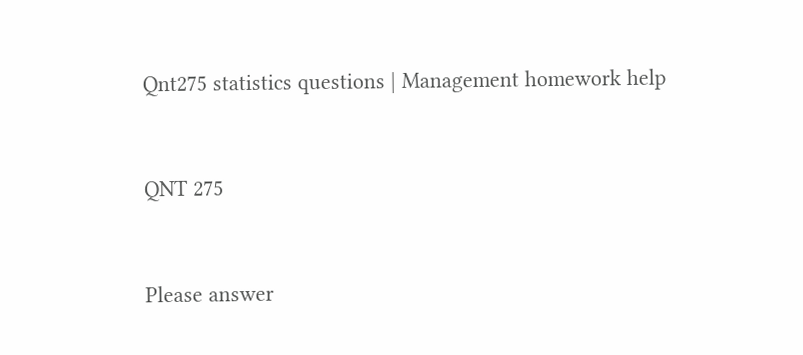Qnt275 statistics questions | Management homework help


QNT 275


Please answer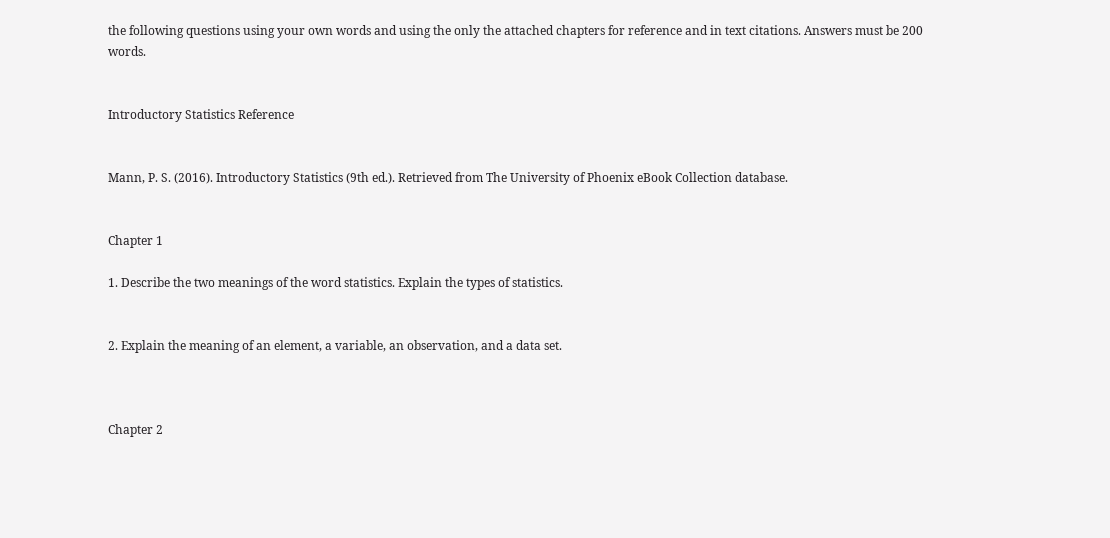the following questions using your own words and using the only the attached chapters for reference and in text citations. Answers must be 200 words.


Introductory Statistics Reference


Mann, P. S. (2016). Introductory Statistics (9th ed.). Retrieved from The University of Phoenix eBook Collection database.


Chapter 1

1. Describe the two meanings of the word statistics. Explain the types of statistics.


2. Explain the meaning of an element, a variable, an observation, and a data set.



Chapter 2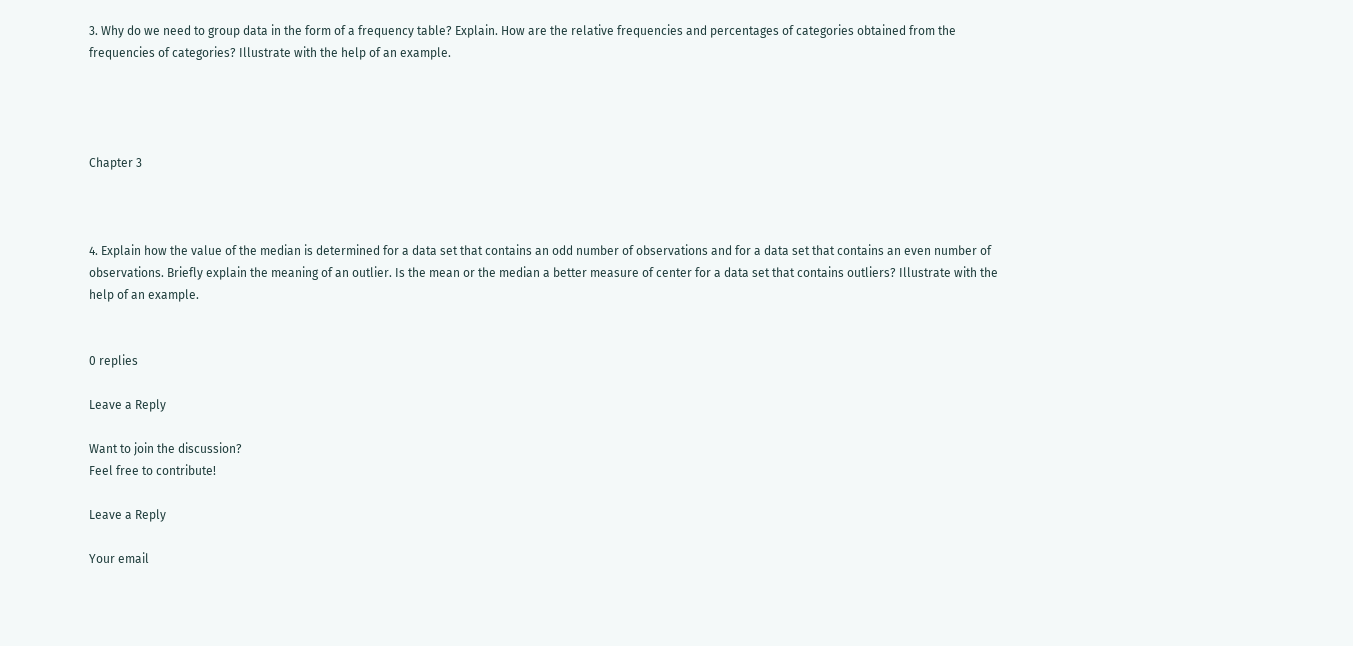3. Why do we need to group data in the form of a frequency table? Explain. How are the relative frequencies and percentages of categories obtained from the frequencies of categories? Illustrate with the help of an example.




Chapter 3



4. Explain how the value of the median is determined for a data set that contains an odd number of observations and for a data set that contains an even number of observations. Briefly explain the meaning of an outlier. Is the mean or the median a better measure of center for a data set that contains outliers? Illustrate with the help of an example.


0 replies

Leave a Reply

Want to join the discussion?
Feel free to contribute!

Leave a Reply

Your email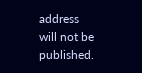address will not be published.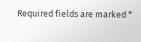Required fields are marked *